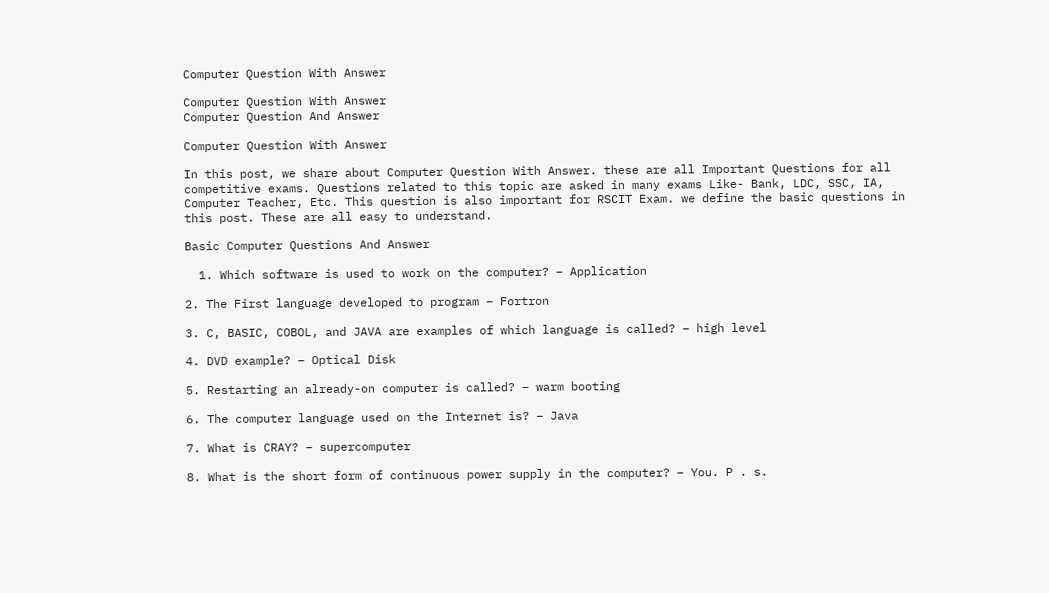Computer Question With Answer

Computer Question With Answer
Computer Question And Answer

Computer Question With Answer

In this post, we share about Computer Question With Answer. these are all Important Questions for all competitive exams. Questions related to this topic are asked in many exams Like- Bank, LDC, SSC, IA, Computer Teacher, Etc. This question is also important for RSCIT Exam. we define the basic questions in this post. These are all easy to understand.

Basic Computer Questions And Answer

  1. Which software is used to work on the computer? – Application

2. The First language developed to program – Fortron

3. C, BASIC, COBOL, and JAVA are examples of which language is called? – high level

4. DVD example? – Optical Disk

5. Restarting an already-on computer is called? – warm booting

6. The computer language used on the Internet is? – Java

7. What is CRAY? – supercomputer

8. What is the short form of continuous power supply in the computer? – You. P . s.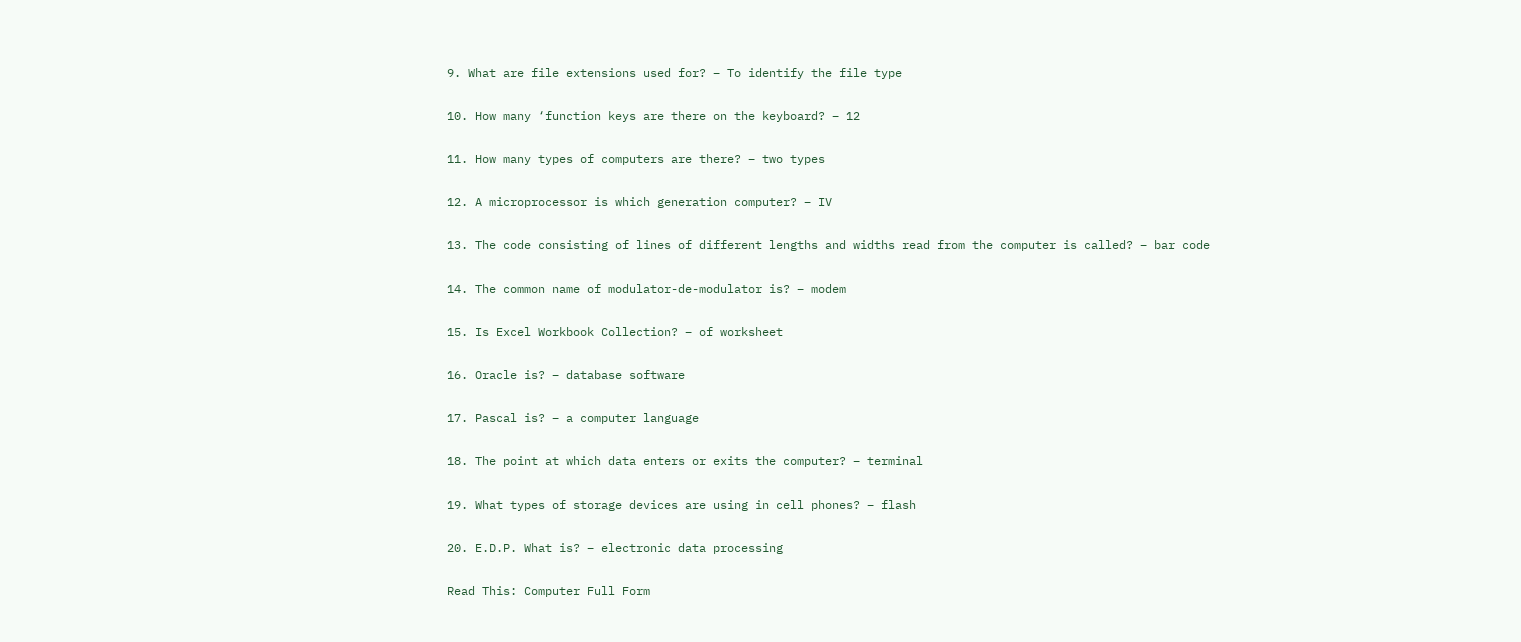9. What are file extensions used for? – To identify the file type

10. How many ‘function keys are there on the keyboard? – 12

11. How many types of computers are there? – two types

12. A microprocessor is which generation computer? – IV

13. The code consisting of lines of different lengths and widths read from the computer is called? – bar code

14. The common name of modulator-de-modulator is? – modem

15. Is Excel Workbook Collection? – of worksheet

16. Oracle is? – database software

17. Pascal is? – a computer language

18. The point at which data enters or exits the computer? – terminal

19. What types of storage devices are using in cell phones? – flash

20. E.D.P. What is? – electronic data processing

Read This: Computer Full Form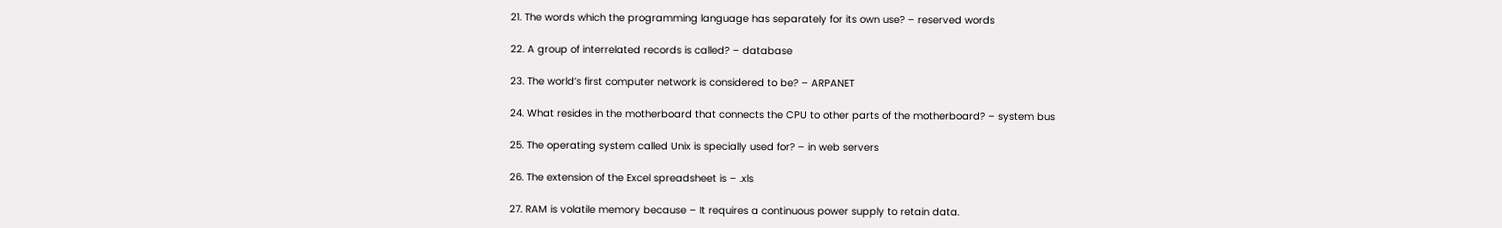21. The words which the programming language has separately for its own use? – reserved words

22. A group of interrelated records is called? – database

23. The world’s first computer network is considered to be? – ARPANET

24. What resides in the motherboard that connects the CPU to other parts of the motherboard? – system bus

25. The operating system called Unix is specially used for? – in web servers

26. The extension of the Excel spreadsheet is – .xls

27. RAM is volatile memory because – It requires a continuous power supply to retain data.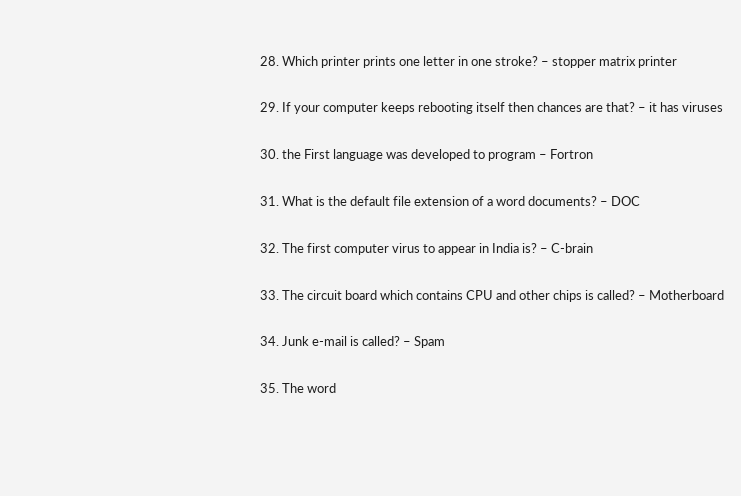28. Which printer prints one letter in one stroke? – stopper matrix printer

29. If your computer keeps rebooting itself then chances are that? – it has viruses

30. the First language was developed to program – Fortron

31. What is the default file extension of a word documents? – DOC

32. The first computer virus to appear in India is? – C-brain

33. The circuit board which contains CPU and other chips is called? – Motherboard

34. Junk e-mail is called? – Spam

35. The word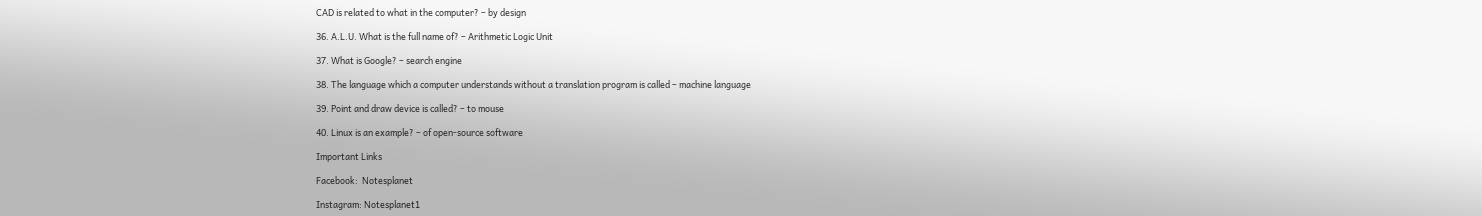CAD is related to what in the computer? – by design

36. A.L.U. What is the full name of? – Arithmetic Logic Unit

37. What is Google? – search engine

38. The language which a computer understands without a translation program is called – machine language

39. Point and draw device is called? – to mouse

40. Linux is an example? – of open-source software

Important Links

Facebook:  Notesplanet

Instagram: Notesplanet1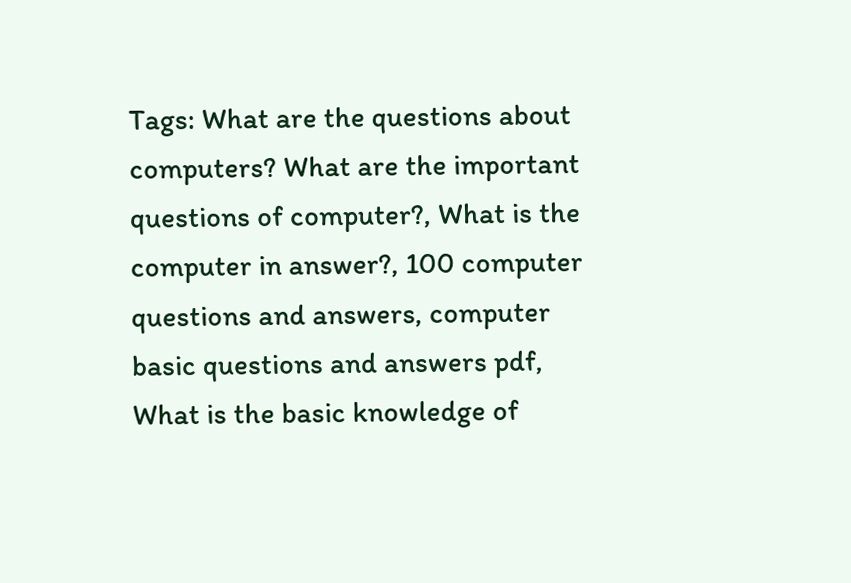Tags: What are the questions about computers? What are the important questions of computer?, What is the computer in answer?, 100 computer questions and answers, computer basic questions and answers pdf, What is the basic knowledge of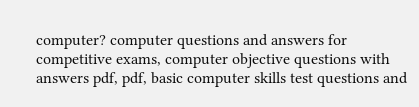computer? computer questions and answers for competitive exams, computer objective questions with answers pdf, pdf, basic computer skills test questions and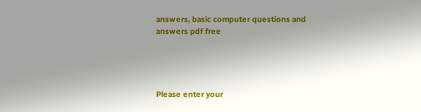answers, basic computer questions and answers pdf free




Please enter your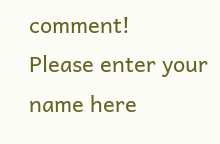comment!
Please enter your name here